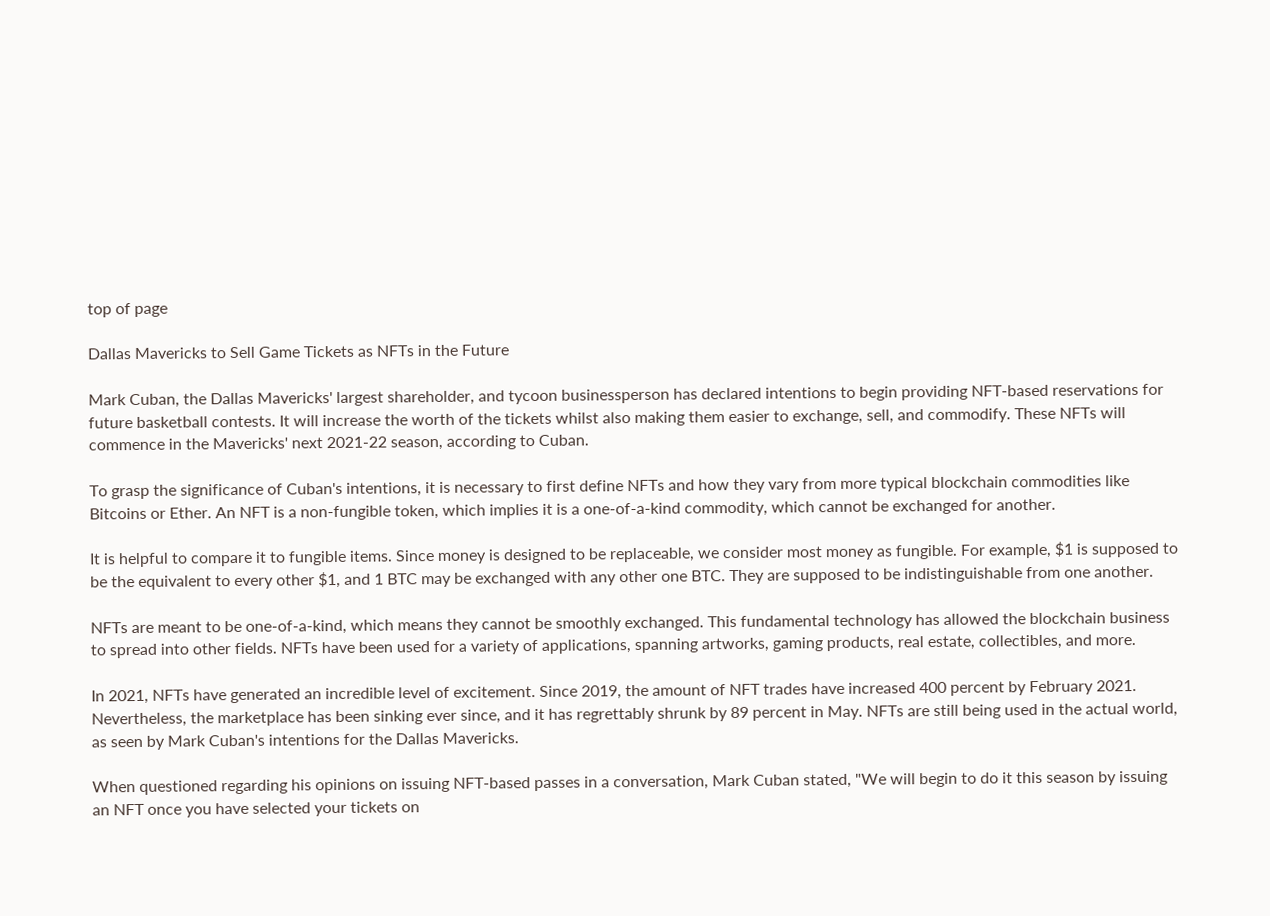top of page

Dallas Mavericks to Sell Game Tickets as NFTs in the Future

Mark Cuban, the Dallas Mavericks' largest shareholder, and tycoon businessperson has declared intentions to begin providing NFT-based reservations for future basketball contests. It will increase the worth of the tickets whilst also making them easier to exchange, sell, and commodify. These NFTs will commence in the Mavericks' next 2021-22 season, according to Cuban.

To grasp the significance of Cuban's intentions, it is necessary to first define NFTs and how they vary from more typical blockchain commodities like Bitcoins or Ether. An NFT is a non-fungible token, which implies it is a one-of-a-kind commodity, which cannot be exchanged for another.

It is helpful to compare it to fungible items. Since money is designed to be replaceable, we consider most money as fungible. For example, $1 is supposed to be the equivalent to every other $1, and 1 BTC may be exchanged with any other one BTC. They are supposed to be indistinguishable from one another.

NFTs are meant to be one-of-a-kind, which means they cannot be smoothly exchanged. This fundamental technology has allowed the blockchain business to spread into other fields. NFTs have been used for a variety of applications, spanning artworks, gaming products, real estate, collectibles, and more.

In 2021, NFTs have generated an incredible level of excitement. Since 2019, the amount of NFT trades have increased 400 percent by February 2021. Nevertheless, the marketplace has been sinking ever since, and it has regrettably shrunk by 89 percent in May. NFTs are still being used in the actual world, as seen by Mark Cuban's intentions for the Dallas Mavericks.

When questioned regarding his opinions on issuing NFT-based passes in a conversation, Mark Cuban stated, "We will begin to do it this season by issuing an NFT once you have selected your tickets on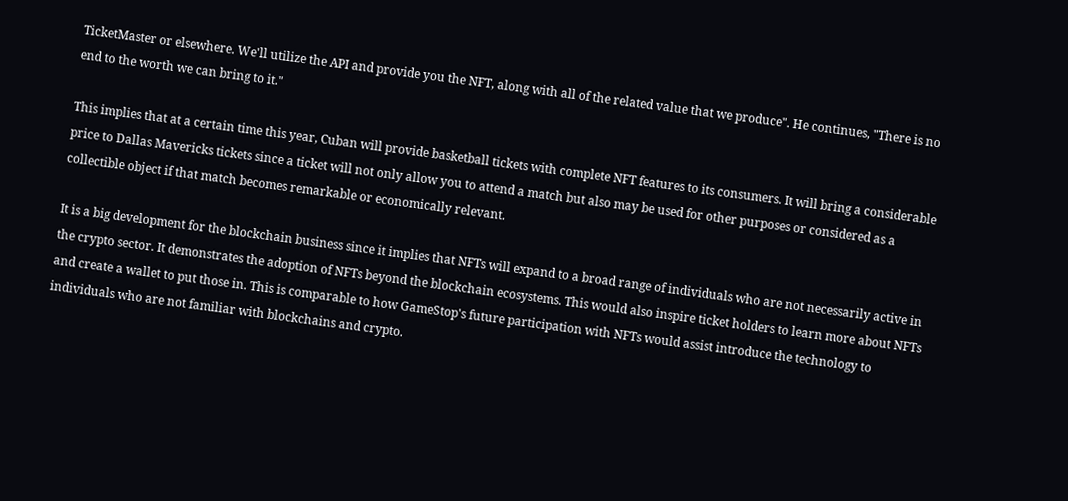TicketMaster or elsewhere. We'll utilize the API and provide you the NFT, along with all of the related value that we produce". He continues, "There is no end to the worth we can bring to it."

This implies that at a certain time this year, Cuban will provide basketball tickets with complete NFT features to its consumers. It will bring a considerable price to Dallas Mavericks tickets since a ticket will not only allow you to attend a match but also may be used for other purposes or considered as a collectible object if that match becomes remarkable or economically relevant.

It is a big development for the blockchain business since it implies that NFTs will expand to a broad range of individuals who are not necessarily active in the crypto sector. It demonstrates the adoption of NFTs beyond the blockchain ecosystems. This would also inspire ticket holders to learn more about NFTs and create a wallet to put those in. This is comparable to how GameStop's future participation with NFTs would assist introduce the technology to individuals who are not familiar with blockchains and crypto.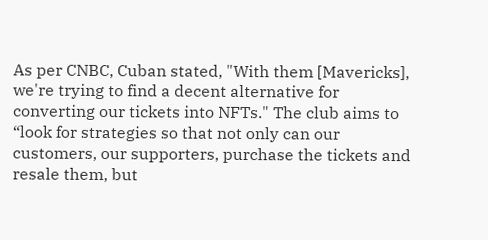As per CNBC, Cuban stated, "With them [Mavericks], we're trying to find a decent alternative for converting our tickets into NFTs." The club aims to “look for strategies so that not only can our customers, our supporters, purchase the tickets and resale them, but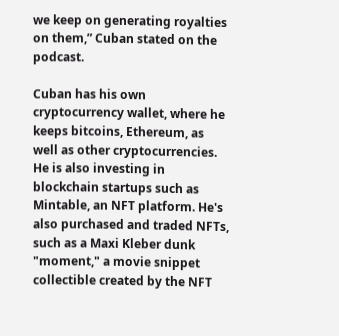we keep on generating royalties on them,” Cuban stated on the podcast.

Cuban has his own cryptocurrency wallet, where he keeps bitcoins, Ethereum, as well as other cryptocurrencies. He is also investing in blockchain startups such as Mintable, an NFT platform. He's also purchased and traded NFTs, such as a Maxi Kleber dunk "moment," a movie snippet collectible created by the NFT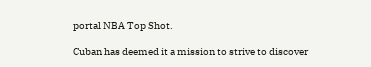portal NBA Top Shot.

Cuban has deemed it a mission to strive to discover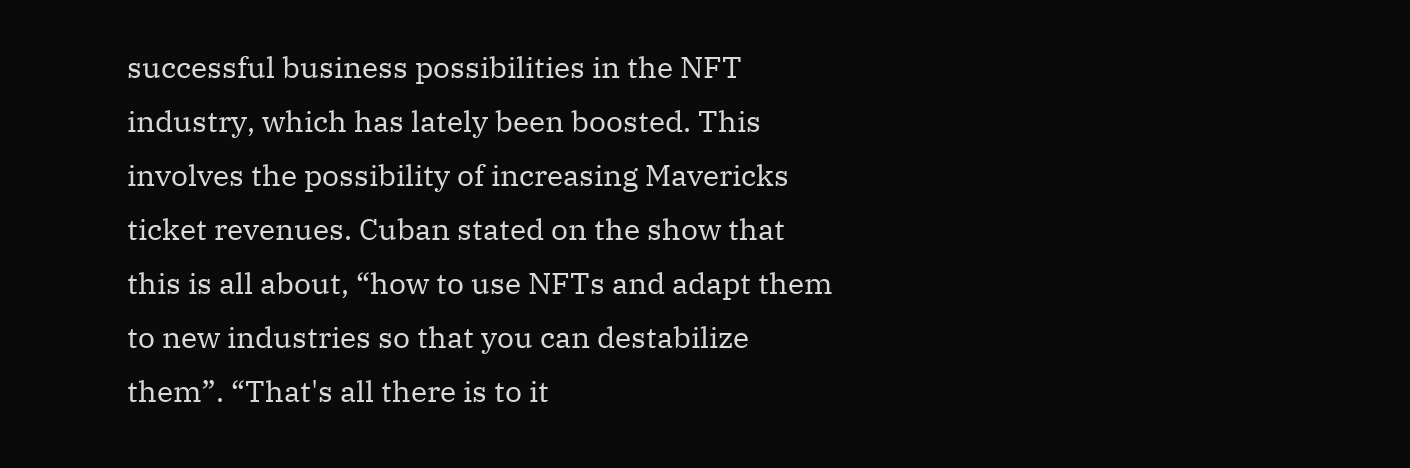successful business possibilities in the NFT industry, which has lately been boosted. This involves the possibility of increasing Mavericks ticket revenues. Cuban stated on the show that this is all about, “how to use NFTs and adapt them to new industries so that you can destabilize them”. “That's all there is to it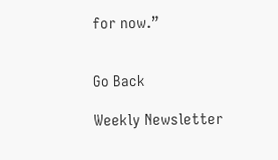for now.”


Go Back

Weekly Newsletter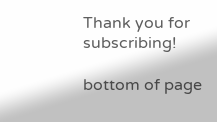Thank you for subscribing!

bottom of page